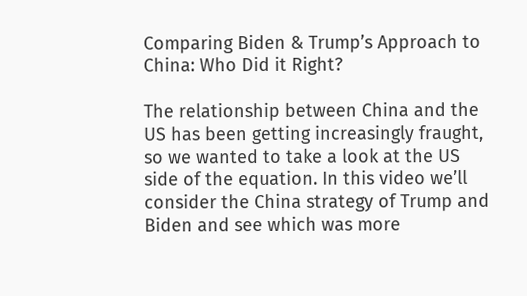Comparing Biden & Trump’s Approach to China: Who Did it Right?

The relationship between China and the US has been getting increasingly fraught, so we wanted to take a look at the US side of the equation. In this video we’ll consider the China strategy of Trump and Biden and see which was more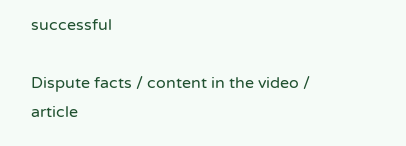successful

Dispute facts / content in the video / article